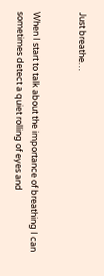Just breathe…


When I start to talk about the importance of breathing I can sometimes detect a quiet rolling of eyes and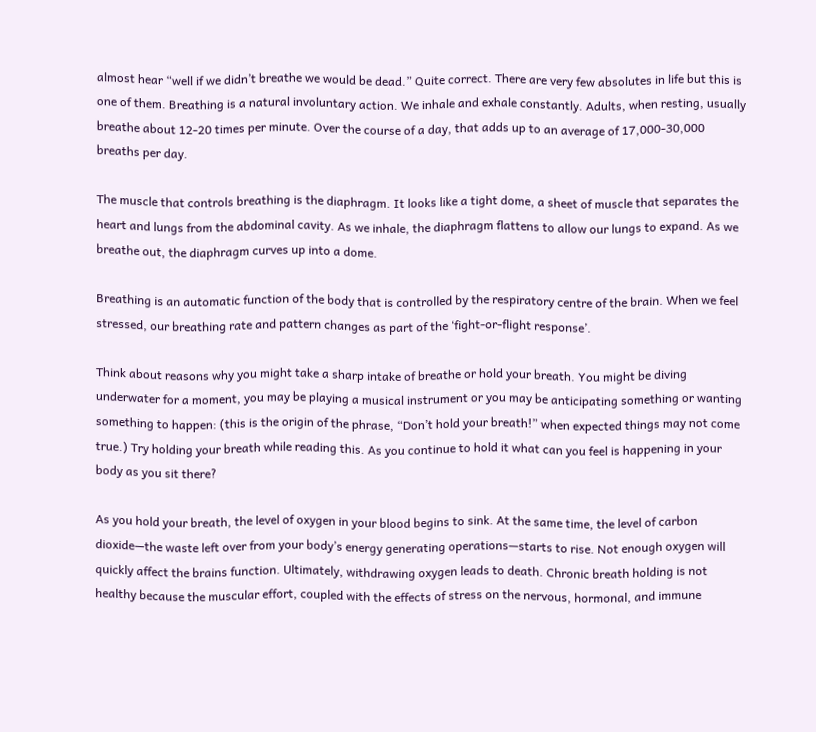almost hear “well if we didn’t breathe we would be dead.” Quite correct. There are very few absolutes in life but this is one of them. Breathing is a natural involuntary action. We inhale and exhale constantly. Adults, when resting, usually breathe about 12-20 times per minute. Over the course of a day, that adds up to an average of 17,000-30,000 breaths per day.

The muscle that controls breathing is the diaphragm. It looks like a tight dome, a sheet of muscle that separates the heart and lungs from the abdominal cavity. As we inhale, the diaphragm flattens to allow our lungs to expand. As we breathe out, the diaphragm curves up into a dome.

Breathing is an automatic function of the body that is controlled by the respiratory centre of the brain. When we feel stressed, our breathing rate and pattern changes as part of the ‘fight-or-flight response’.

Think about reasons why you might take a sharp intake of breathe or hold your breath. You might be diving underwater for a moment, you may be playing a musical instrument or you may be anticipating something or wanting something to happen: (this is the origin of the phrase, “Don’t hold your breath!” when expected things may not come true.) Try holding your breath while reading this. As you continue to hold it what can you feel is happening in your body as you sit there?

As you hold your breath, the level of oxygen in your blood begins to sink. At the same time, the level of carbon dioxide—the waste left over from your body’s energy generating operations—starts to rise. Not enough oxygen will quickly affect the brains function. Ultimately, withdrawing oxygen leads to death. Chronic breath holding is not healthy because the muscular effort, coupled with the effects of stress on the nervous, hormonal, and immune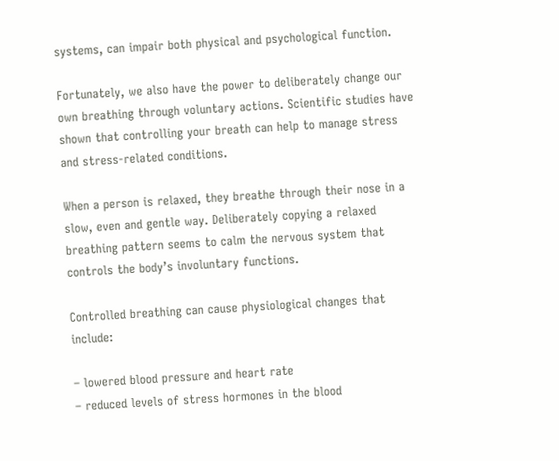systems, can impair both physical and psychological function.

Fortunately, we also have the power to deliberately change our own breathing through voluntary actions. Scientific studies have shown that controlling your breath can help to manage stress and stress-related conditions.

When a person is relaxed, they breathe through their nose in a slow, even and gentle way. Deliberately copying a relaxed breathing pattern seems to calm the nervous system that controls the body’s involuntary functions.

Controlled breathing can cause physiological changes that include:

– lowered blood pressure and heart rate
– reduced levels of stress hormones in the blood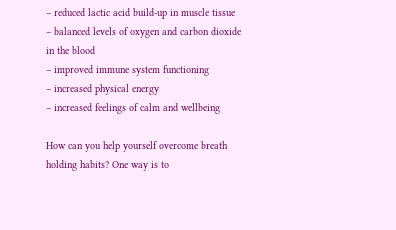– reduced lactic acid build-up in muscle tissue
– balanced levels of oxygen and carbon dioxide in the blood
– improved immune system functioning
– increased physical energy
– increased feelings of calm and wellbeing

How can you help yourself overcome breath holding habits? One way is to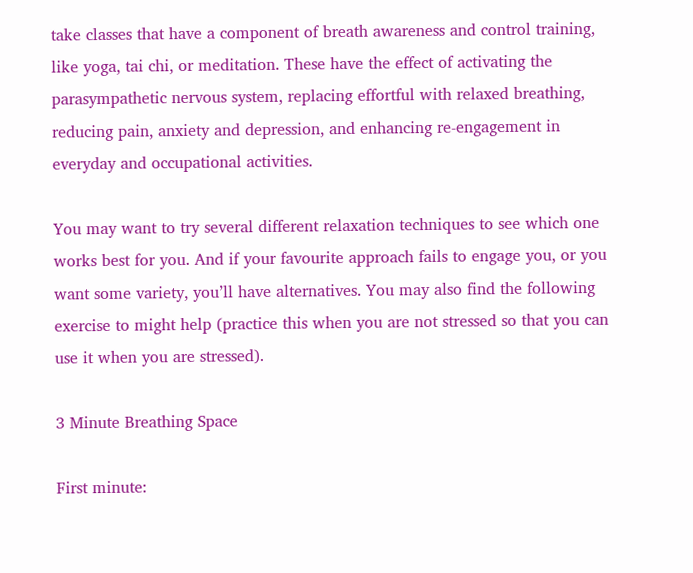take classes that have a component of breath awareness and control training, like yoga, tai chi, or meditation. These have the effect of activating the parasympathetic nervous system, replacing effortful with relaxed breathing, reducing pain, anxiety and depression, and enhancing re-engagement in everyday and occupational activities.

You may want to try several different relaxation techniques to see which one works best for you. And if your favourite approach fails to engage you, or you want some variety, you’ll have alternatives. You may also find the following exercise to might help (practice this when you are not stressed so that you can use it when you are stressed).

3 Minute Breathing Space

First minute: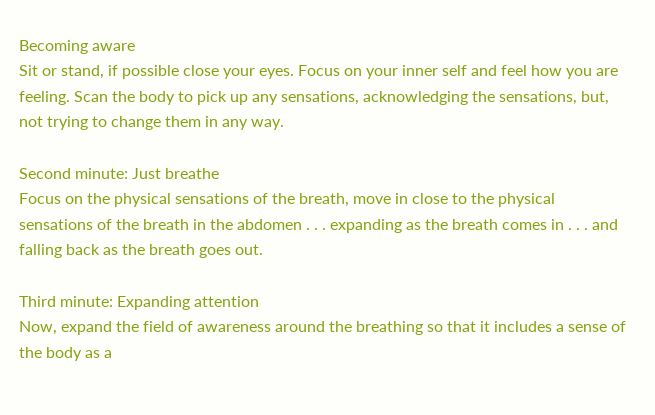Becoming aware
Sit or stand, if possible close your eyes. Focus on your inner self and feel how you are feeling. Scan the body to pick up any sensations, acknowledging the sensations, but, not trying to change them in any way.

Second minute: Just breathe
Focus on the physical sensations of the breath, move in close to the physical sensations of the breath in the abdomen . . . expanding as the breath comes in . . . and falling back as the breath goes out.

Third minute: Expanding attention
Now, expand the field of awareness around the breathing so that it includes a sense of the body as a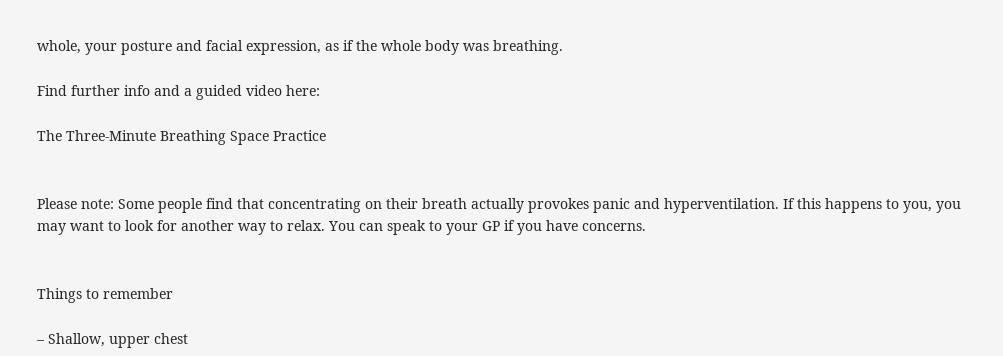whole, your posture and facial expression, as if the whole body was breathing.

Find further info and a guided video here:

The Three-Minute Breathing Space Practice


Please note: Some people find that concentrating on their breath actually provokes panic and hyperventilation. If this happens to you, you may want to look for another way to relax. You can speak to your GP if you have concerns.


Things to remember

– Shallow, upper chest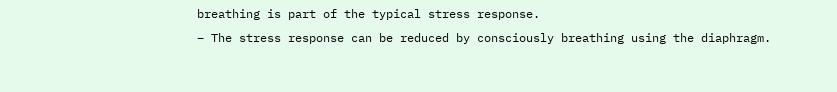breathing is part of the typical stress response.
– The stress response can be reduced by consciously breathing using the diaphragm.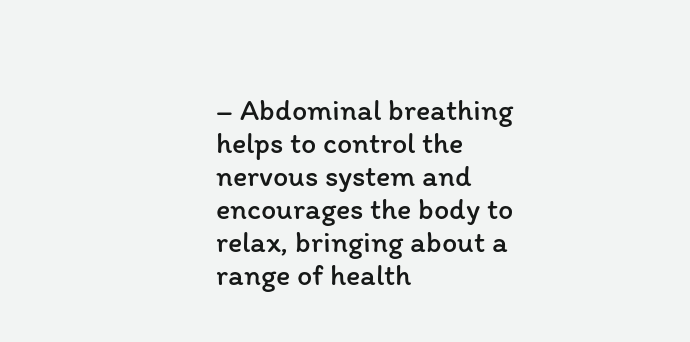– Abdominal breathing helps to control the nervous system and encourages the body to relax, bringing about a range of health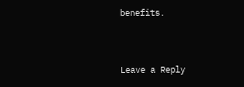benefits.


Leave a Reply